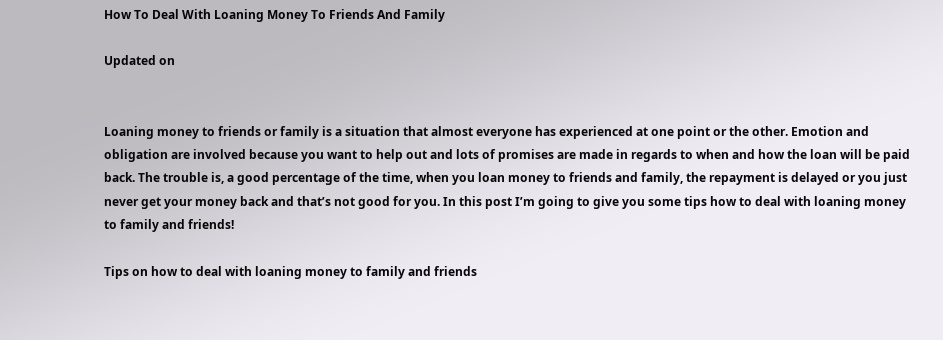How To Deal With Loaning Money To Friends And Family

Updated on


Loaning money to friends or family is a situation that almost everyone has experienced at one point or the other. Emotion and obligation are involved because you want to help out and lots of promises are made in regards to when and how the loan will be paid back. The trouble is, a good percentage of the time, when you loan money to friends and family, the repayment is delayed or you just never get your money back and that’s not good for you. In this post I’m going to give you some tips how to deal with loaning money to family and friends!

Tips on how to deal with loaning money to family and friends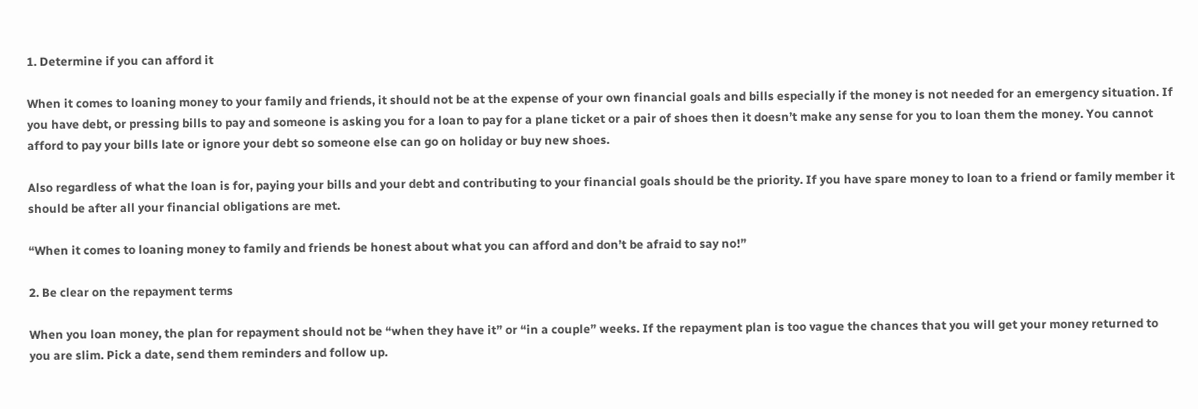1. Determine if you can afford it

When it comes to loaning money to your family and friends, it should not be at the expense of your own financial goals and bills especially if the money is not needed for an emergency situation. If you have debt, or pressing bills to pay and someone is asking you for a loan to pay for a plane ticket or a pair of shoes then it doesn’t make any sense for you to loan them the money. You cannot afford to pay your bills late or ignore your debt so someone else can go on holiday or buy new shoes.

Also regardless of what the loan is for, paying your bills and your debt and contributing to your financial goals should be the priority. If you have spare money to loan to a friend or family member it should be after all your financial obligations are met.

“When it comes to loaning money to family and friends be honest about what you can afford and don’t be afraid to say no!”

2. Be clear on the repayment terms

When you loan money, the plan for repayment should not be “when they have it” or “in a couple” weeks. If the repayment plan is too vague the chances that you will get your money returned to you are slim. Pick a date, send them reminders and follow up.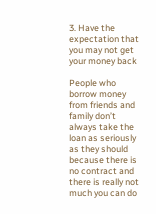3. Have the expectation that you may not get your money back

People who borrow money from friends and family don’t always take the loan as seriously as they should because there is no contract and there is really not much you can do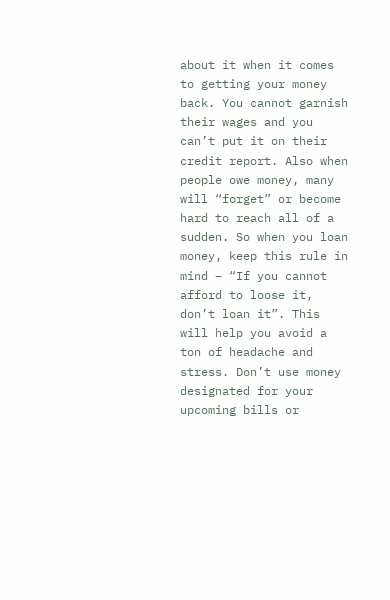about it when it comes to getting your money back. You cannot garnish their wages and you can’t put it on their credit report. Also when people owe money, many will “forget” or become hard to reach all of a sudden. So when you loan money, keep this rule in mind – “If you cannot afford to loose it, don’t loan it”. This will help you avoid a ton of headache and stress. Don’t use money designated for your upcoming bills or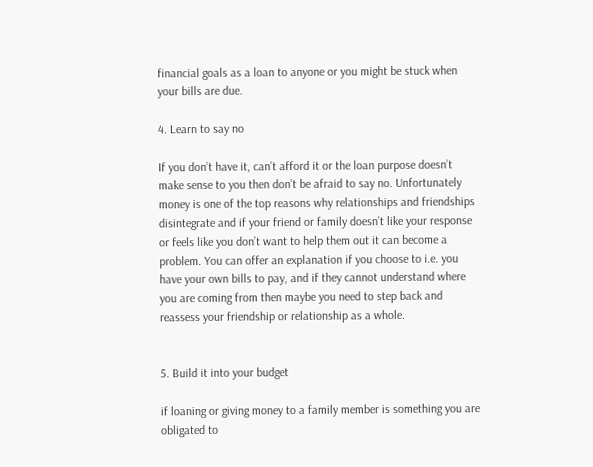financial goals as a loan to anyone or you might be stuck when your bills are due.

4. Learn to say no

If you don’t have it, can’t afford it or the loan purpose doesn’t make sense to you then don’t be afraid to say no. Unfortunately money is one of the top reasons why relationships and friendships disintegrate and if your friend or family doesn’t like your response or feels like you don’t want to help them out it can become a problem. You can offer an explanation if you choose to i.e. you have your own bills to pay, and if they cannot understand where you are coming from then maybe you need to step back and reassess your friendship or relationship as a whole.


5. Build it into your budget

if loaning or giving money to a family member is something you are obligated to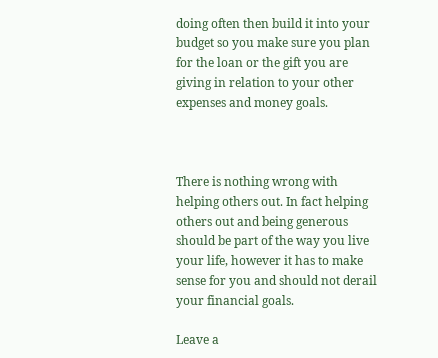doing often then build it into your budget so you make sure you plan for the loan or the gift you are giving in relation to your other expenses and money goals.



There is nothing wrong with helping others out. In fact helping others out and being generous should be part of the way you live your life, however it has to make sense for you and should not derail your financial goals.

Leave a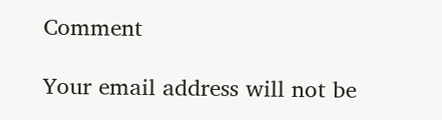Comment

Your email address will not be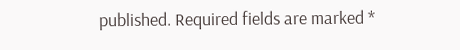published. Required fields are marked *